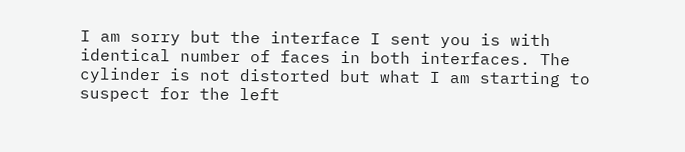I am sorry but the interface I sent you is with identical number of faces in both interfaces. The cylinder is not distorted but what I am starting to suspect for the left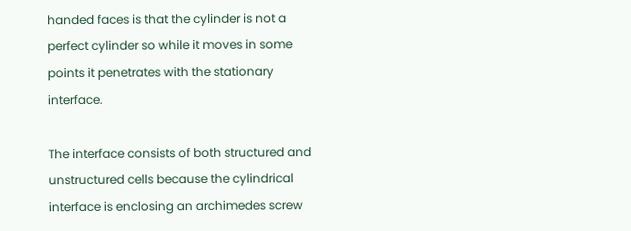handed faces is that the cylinder is not a perfect cylinder so while it moves in some points it penetrates with the stationary interface.

The interface consists of both structured and unstructured cells because the cylindrical interface is enclosing an archimedes screw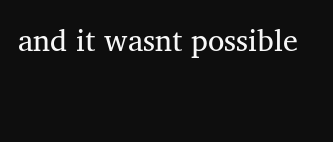and it wasnt possible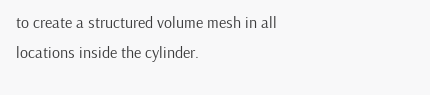to create a structured volume mesh in all locations inside the cylinder.